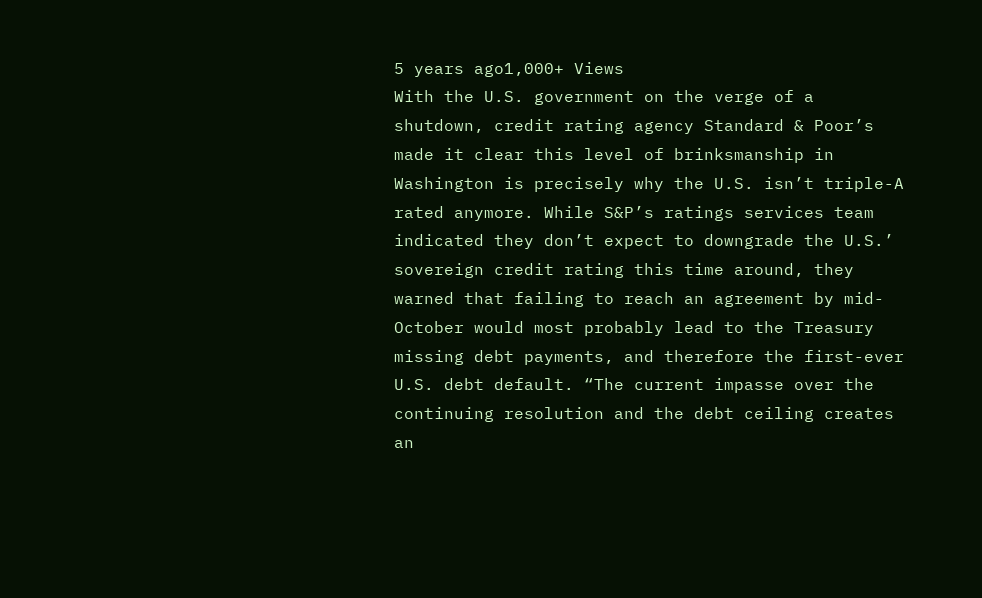5 years ago1,000+ Views
With the U.S. government on the verge of a shutdown, credit rating agency Standard & Poor’s made it clear this level of brinksmanship in Washington is precisely why the U.S. isn’t triple-A rated anymore. While S&P’s ratings services team indicated they don’t expect to downgrade the U.S.’ sovereign credit rating this time around, they warned that failing to reach an agreement by mid-October would most probably lead to the Treasury missing debt payments, and therefore the first-ever U.S. debt default. “The current impasse over the continuing resolution and the debt ceiling creates an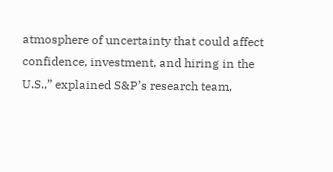atmosphere of uncertainty that could affect confidence, investment, and hiring in the U.S.,” explained S&P’s research team,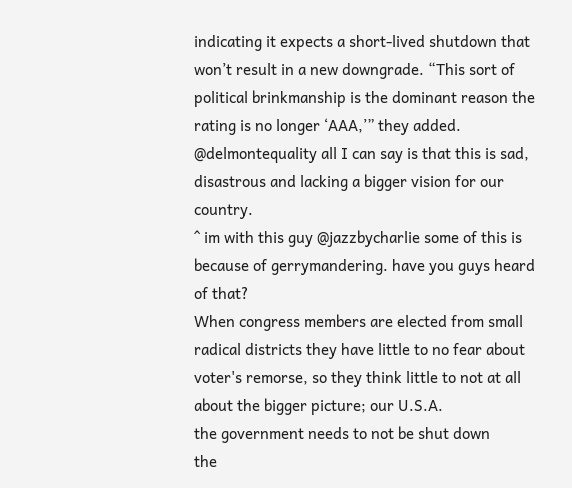indicating it expects a short-lived shutdown that won’t result in a new downgrade. “This sort of political brinkmanship is the dominant reason the rating is no longer ‘AAA,’” they added.
@delmontequality all I can say is that this is sad, disastrous and lacking a bigger vision for our country.
^ im with this guy @jazzbycharlie some of this is because of gerrymandering. have you guys heard of that?
When congress members are elected from small radical districts they have little to no fear about voter's remorse, so they think little to not at all about the bigger picture; our U.S.A.
the government needs to not be shut down
the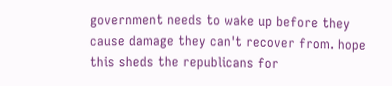government needs to wake up before they cause damage they can't recover from. hope this sheds the republicans for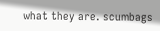what they are. scumbags